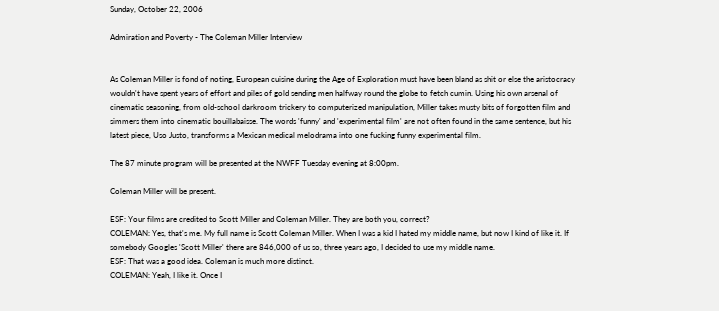Sunday, October 22, 2006

Admiration and Poverty - The Coleman Miller Interview


As Coleman Miller is fond of noting, European cuisine during the Age of Exploration must have been bland as shit or else the aristocracy wouldn't have spent years of effort and piles of gold sending men halfway round the globe to fetch cumin. Using his own arsenal of cinematic seasoning, from old-school darkroom trickery to computerized manipulation, Miller takes musty bits of forgotten film and simmers them into cinematic bouillabaisse. The words 'funny' and 'experimental film' are not often found in the same sentence, but his latest piece, Uso Justo, transforms a Mexican medical melodrama into one fucking funny experimental film.

The 87 minute program will be presented at the NWFF Tuesday evening at 8:00pm.

Coleman Miller will be present.

ESF: Your films are credited to Scott Miller and Coleman Miller. They are both you, correct?
COLEMAN: Yes, that's me. My full name is Scott Coleman Miller. When I was a kid I hated my middle name, but now I kind of like it. If somebody Googles 'Scott Miller' there are 846,000 of us so, three years ago, I decided to use my middle name.
ESF: That was a good idea. Coleman is much more distinct.
COLEMAN: Yeah, I like it. Once I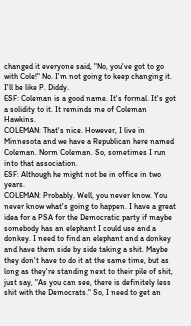changed it everyone said, "No, you've got to go with Cole!" No. I'm not going to keep changing it. I'll be like P. Diddy.
ESF: Coleman is a good name. It's formal. It's got a solidity to it. It reminds me of Coleman Hawkins.
COLEMAN: That's nice. However, I live in Minnesota and we have a Republican here named Coleman. Norm Coleman. So, sometimes I run into that association.
ESF: Although he might not be in office in two years.
COLEMAN: Probably. Well, you never know. You never know what's going to happen. I have a great idea for a PSA for the Democratic party if maybe somebody has an elephant I could use and a donkey. I need to find an elephant and a donkey and have them side by side taking a shit. Maybe they don't have to do it at the same time, but as long as they're standing next to their pile of shit, just say, "As you can see, there is definitely less shit with the Democrats." So, I need to get an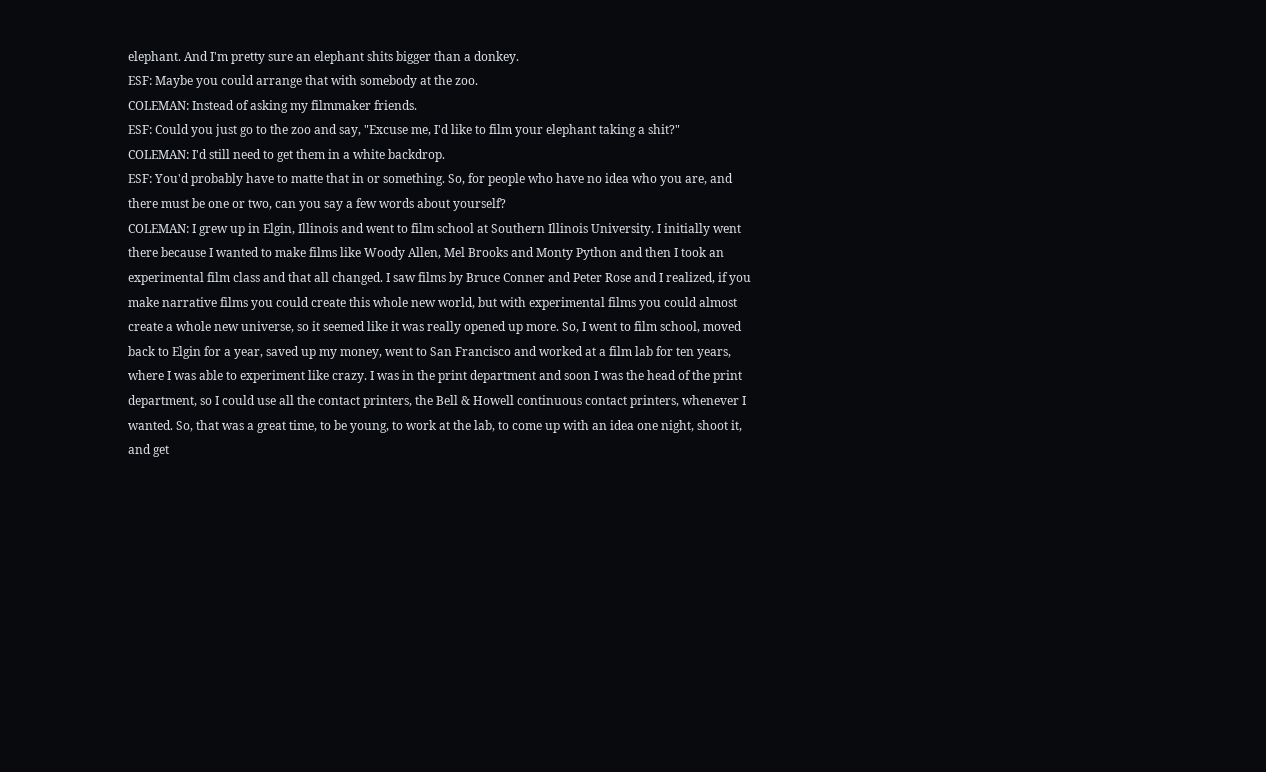elephant. And I'm pretty sure an elephant shits bigger than a donkey.
ESF: Maybe you could arrange that with somebody at the zoo.
COLEMAN: Instead of asking my filmmaker friends.
ESF: Could you just go to the zoo and say, "Excuse me, I'd like to film your elephant taking a shit?"
COLEMAN: I'd still need to get them in a white backdrop.
ESF: You'd probably have to matte that in or something. So, for people who have no idea who you are, and there must be one or two, can you say a few words about yourself?
COLEMAN: I grew up in Elgin, Illinois and went to film school at Southern Illinois University. I initially went there because I wanted to make films like Woody Allen, Mel Brooks and Monty Python and then I took an experimental film class and that all changed. I saw films by Bruce Conner and Peter Rose and I realized, if you make narrative films you could create this whole new world, but with experimental films you could almost create a whole new universe, so it seemed like it was really opened up more. So, I went to film school, moved back to Elgin for a year, saved up my money, went to San Francisco and worked at a film lab for ten years, where I was able to experiment like crazy. I was in the print department and soon I was the head of the print department, so I could use all the contact printers, the Bell & Howell continuous contact printers, whenever I wanted. So, that was a great time, to be young, to work at the lab, to come up with an idea one night, shoot it, and get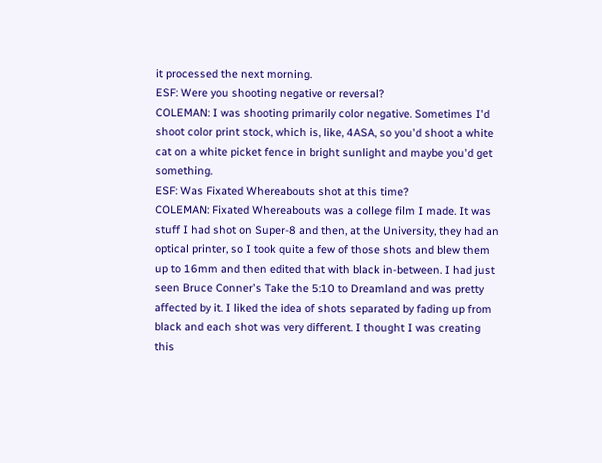it processed the next morning.
ESF: Were you shooting negative or reversal?
COLEMAN: I was shooting primarily color negative. Sometimes I'd shoot color print stock, which is, like, 4ASA, so you'd shoot a white cat on a white picket fence in bright sunlight and maybe you'd get something.
ESF: Was Fixated Whereabouts shot at this time?
COLEMAN: Fixated Whereabouts was a college film I made. It was stuff I had shot on Super-8 and then, at the University, they had an optical printer, so I took quite a few of those shots and blew them up to 16mm and then edited that with black in-between. I had just seen Bruce Conner's Take the 5:10 to Dreamland and was pretty affected by it. I liked the idea of shots separated by fading up from black and each shot was very different. I thought I was creating this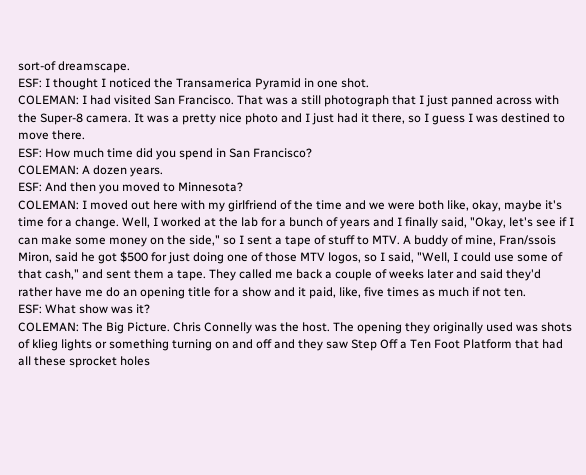sort-of dreamscape.
ESF: I thought I noticed the Transamerica Pyramid in one shot.
COLEMAN: I had visited San Francisco. That was a still photograph that I just panned across with the Super-8 camera. It was a pretty nice photo and I just had it there, so I guess I was destined to move there.
ESF: How much time did you spend in San Francisco?
COLEMAN: A dozen years.
ESF: And then you moved to Minnesota?
COLEMAN: I moved out here with my girlfriend of the time and we were both like, okay, maybe it's time for a change. Well, I worked at the lab for a bunch of years and I finally said, "Okay, let's see if I can make some money on the side," so I sent a tape of stuff to MTV. A buddy of mine, Fran/ssois Miron, said he got $500 for just doing one of those MTV logos, so I said, "Well, I could use some of that cash," and sent them a tape. They called me back a couple of weeks later and said they'd rather have me do an opening title for a show and it paid, like, five times as much if not ten.
ESF: What show was it?
COLEMAN: The Big Picture. Chris Connelly was the host. The opening they originally used was shots of klieg lights or something turning on and off and they saw Step Off a Ten Foot Platform that had all these sprocket holes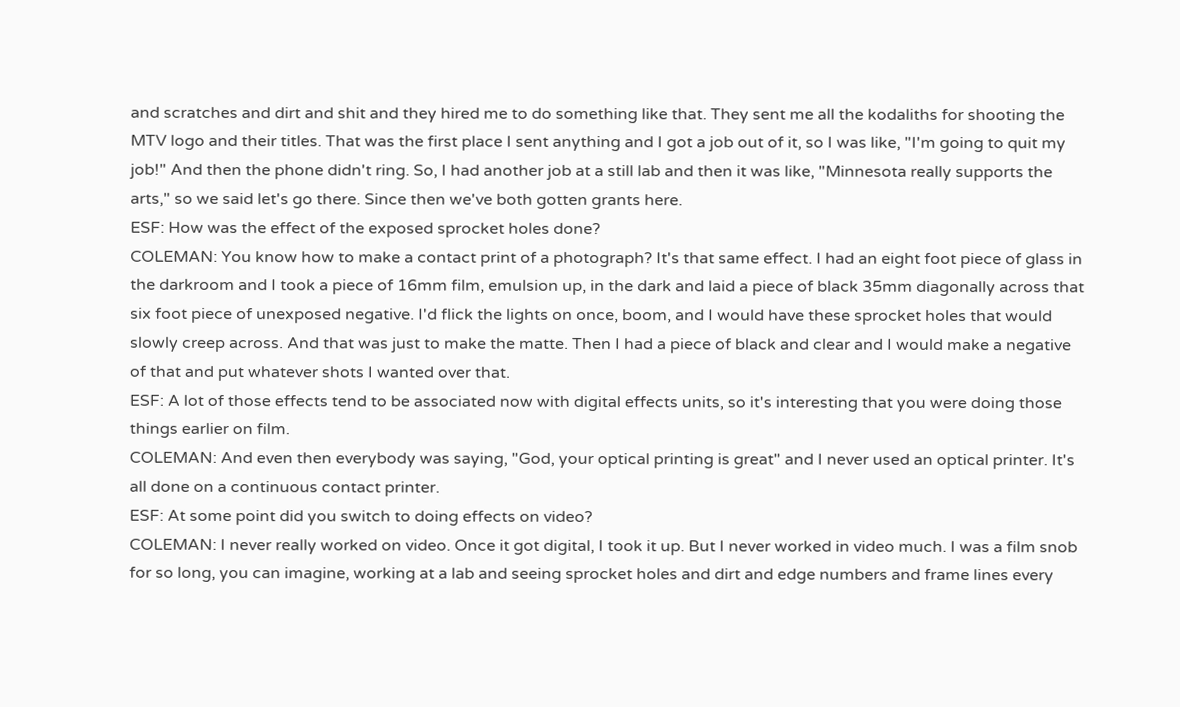and scratches and dirt and shit and they hired me to do something like that. They sent me all the kodaliths for shooting the MTV logo and their titles. That was the first place I sent anything and I got a job out of it, so I was like, "I'm going to quit my job!" And then the phone didn't ring. So, I had another job at a still lab and then it was like, "Minnesota really supports the arts," so we said let's go there. Since then we've both gotten grants here.
ESF: How was the effect of the exposed sprocket holes done?
COLEMAN: You know how to make a contact print of a photograph? It's that same effect. I had an eight foot piece of glass in the darkroom and I took a piece of 16mm film, emulsion up, in the dark and laid a piece of black 35mm diagonally across that six foot piece of unexposed negative. I'd flick the lights on once, boom, and I would have these sprocket holes that would slowly creep across. And that was just to make the matte. Then I had a piece of black and clear and I would make a negative of that and put whatever shots I wanted over that.
ESF: A lot of those effects tend to be associated now with digital effects units, so it's interesting that you were doing those things earlier on film.
COLEMAN: And even then everybody was saying, "God, your optical printing is great" and I never used an optical printer. It's all done on a continuous contact printer.
ESF: At some point did you switch to doing effects on video?
COLEMAN: I never really worked on video. Once it got digital, I took it up. But I never worked in video much. I was a film snob for so long, you can imagine, working at a lab and seeing sprocket holes and dirt and edge numbers and frame lines every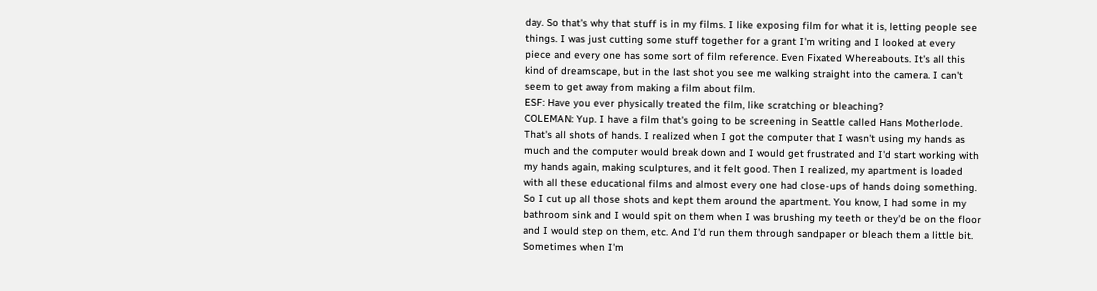day. So that's why that stuff is in my films. I like exposing film for what it is, letting people see things. I was just cutting some stuff together for a grant I'm writing and I looked at every piece and every one has some sort of film reference. Even Fixated Whereabouts. It's all this kind of dreamscape, but in the last shot you see me walking straight into the camera. I can't seem to get away from making a film about film.
ESF: Have you ever physically treated the film, like scratching or bleaching?
COLEMAN: Yup. I have a film that's going to be screening in Seattle called Hans Motherlode. That's all shots of hands. I realized when I got the computer that I wasn't using my hands as much and the computer would break down and I would get frustrated and I'd start working with my hands again, making sculptures, and it felt good. Then I realized, my apartment is loaded with all these educational films and almost every one had close-ups of hands doing something. So I cut up all those shots and kept them around the apartment. You know, I had some in my bathroom sink and I would spit on them when I was brushing my teeth or they'd be on the floor and I would step on them, etc. And I'd run them through sandpaper or bleach them a little bit. Sometimes when I'm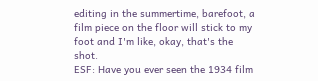editing in the summertime, barefoot, a film piece on the floor will stick to my foot and I'm like, okay, that's the shot.
ESF: Have you ever seen the 1934 film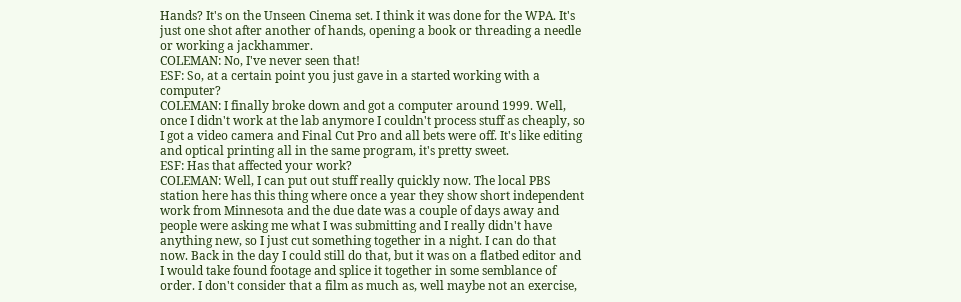Hands? It's on the Unseen Cinema set. I think it was done for the WPA. It's just one shot after another of hands, opening a book or threading a needle or working a jackhammer.
COLEMAN: No, I've never seen that!
ESF: So, at a certain point you just gave in a started working with a computer?
COLEMAN: I finally broke down and got a computer around 1999. Well, once I didn't work at the lab anymore I couldn't process stuff as cheaply, so I got a video camera and Final Cut Pro and all bets were off. It's like editing and optical printing all in the same program, it's pretty sweet.
ESF: Has that affected your work?
COLEMAN: Well, I can put out stuff really quickly now. The local PBS station here has this thing where once a year they show short independent work from Minnesota and the due date was a couple of days away and people were asking me what I was submitting and I really didn't have anything new, so I just cut something together in a night. I can do that now. Back in the day I could still do that, but it was on a flatbed editor and I would take found footage and splice it together in some semblance of order. I don't consider that a film as much as, well maybe not an exercise,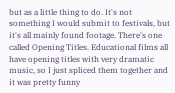but as a little thing to do. It's not something I would submit to festivals, but it's all mainly found footage. There's one called Opening Titles. Educational films all have opening titles with very dramatic music, so I just spliced them together and it was pretty funny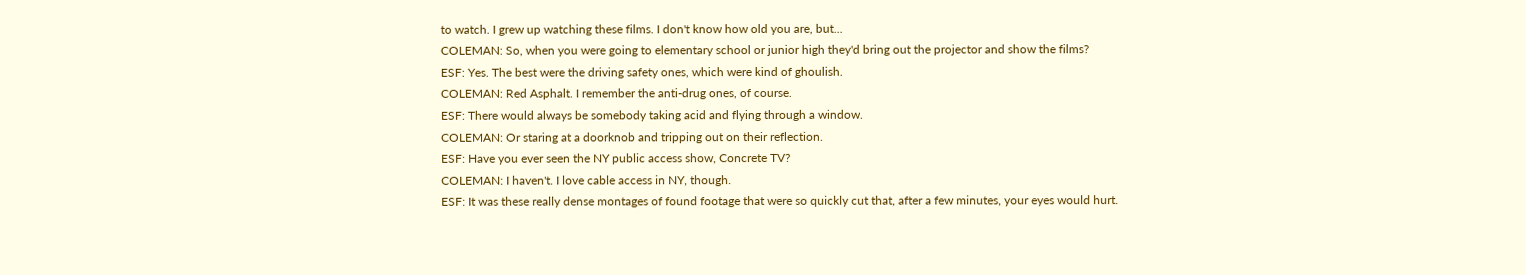to watch. I grew up watching these films. I don't know how old you are, but...
COLEMAN: So, when you were going to elementary school or junior high they'd bring out the projector and show the films?
ESF: Yes. The best were the driving safety ones, which were kind of ghoulish.
COLEMAN: Red Asphalt. I remember the anti-drug ones, of course.
ESF: There would always be somebody taking acid and flying through a window.
COLEMAN: Or staring at a doorknob and tripping out on their reflection.
ESF: Have you ever seen the NY public access show, Concrete TV?
COLEMAN: I haven't. I love cable access in NY, though.
ESF: It was these really dense montages of found footage that were so quickly cut that, after a few minutes, your eyes would hurt.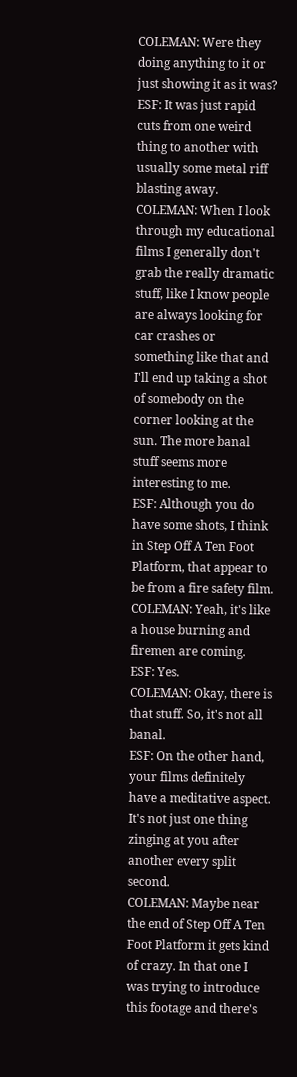COLEMAN: Were they doing anything to it or just showing it as it was?
ESF: It was just rapid cuts from one weird thing to another with usually some metal riff blasting away.
COLEMAN: When I look through my educational films I generally don't grab the really dramatic stuff, like I know people are always looking for car crashes or something like that and I'll end up taking a shot of somebody on the corner looking at the sun. The more banal stuff seems more interesting to me.
ESF: Although you do have some shots, I think in Step Off A Ten Foot Platform, that appear to be from a fire safety film.
COLEMAN: Yeah, it's like a house burning and firemen are coming.
ESF: Yes.
COLEMAN: Okay, there is that stuff. So, it's not all banal.
ESF: On the other hand, your films definitely have a meditative aspect. It's not just one thing zinging at you after another every split second.
COLEMAN: Maybe near the end of Step Off A Ten Foot Platform it gets kind of crazy. In that one I was trying to introduce this footage and there's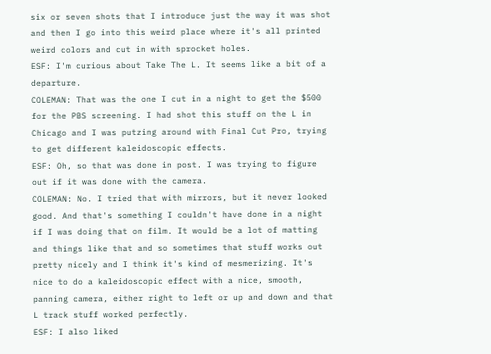six or seven shots that I introduce just the way it was shot and then I go into this weird place where it's all printed weird colors and cut in with sprocket holes.
ESF: I'm curious about Take The L. It seems like a bit of a departure.
COLEMAN: That was the one I cut in a night to get the $500 for the PBS screening. I had shot this stuff on the L in Chicago and I was putzing around with Final Cut Pro, trying to get different kaleidoscopic effects.
ESF: Oh, so that was done in post. I was trying to figure out if it was done with the camera.
COLEMAN: No. I tried that with mirrors, but it never looked good. And that's something I couldn't have done in a night if I was doing that on film. It would be a lot of matting and things like that and so sometimes that stuff works out pretty nicely and I think it's kind of mesmerizing. It's nice to do a kaleidoscopic effect with a nice, smooth, panning camera, either right to left or up and down and that L track stuff worked perfectly.
ESF: I also liked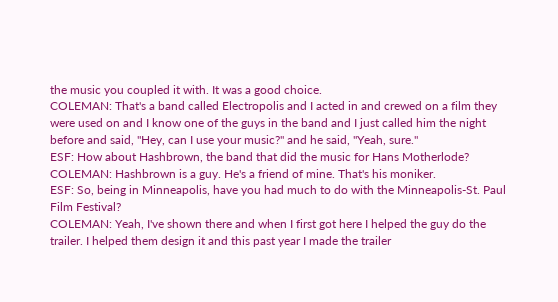the music you coupled it with. It was a good choice.
COLEMAN: That's a band called Electropolis and I acted in and crewed on a film they were used on and I know one of the guys in the band and I just called him the night before and said, "Hey, can I use your music?" and he said, "Yeah, sure."
ESF: How about Hashbrown, the band that did the music for Hans Motherlode?
COLEMAN: Hashbrown is a guy. He's a friend of mine. That's his moniker.
ESF: So, being in Minneapolis, have you had much to do with the Minneapolis-St. Paul Film Festival?
COLEMAN: Yeah, I've shown there and when I first got here I helped the guy do the trailer. I helped them design it and this past year I made the trailer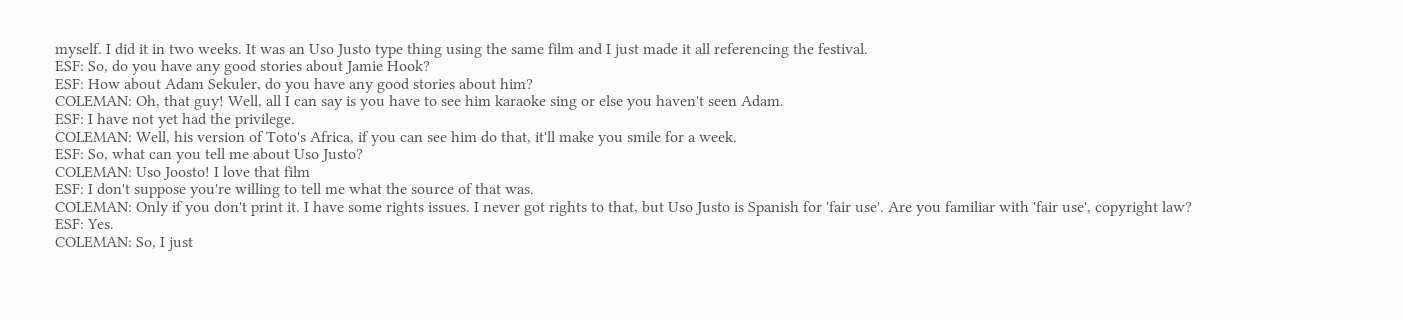myself. I did it in two weeks. It was an Uso Justo type thing using the same film and I just made it all referencing the festival.
ESF: So, do you have any good stories about Jamie Hook?
ESF: How about Adam Sekuler, do you have any good stories about him?
COLEMAN: Oh, that guy! Well, all I can say is you have to see him karaoke sing or else you haven't seen Adam.
ESF: I have not yet had the privilege.
COLEMAN: Well, his version of Toto's Africa, if you can see him do that, it'll make you smile for a week.
ESF: So, what can you tell me about Uso Justo?
COLEMAN: Uso Joosto! I love that film
ESF: I don't suppose you're willing to tell me what the source of that was.
COLEMAN: Only if you don't print it. I have some rights issues. I never got rights to that, but Uso Justo is Spanish for 'fair use'. Are you familiar with 'fair use', copyright law?
ESF: Yes.
COLEMAN: So, I just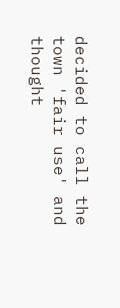decided to call the town 'fair use' and thought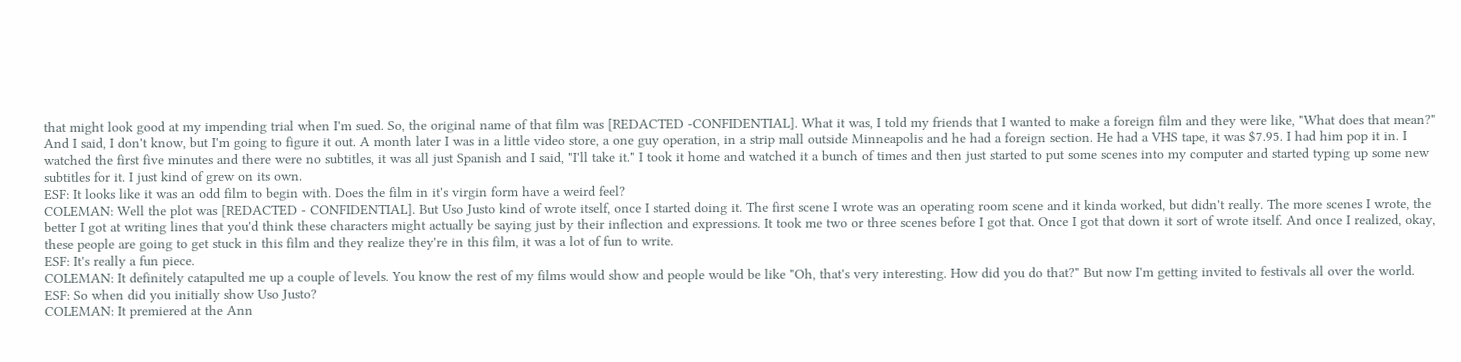that might look good at my impending trial when I'm sued. So, the original name of that film was [REDACTED -CONFIDENTIAL]. What it was, I told my friends that I wanted to make a foreign film and they were like, "What does that mean?" And I said, I don't know, but I'm going to figure it out. A month later I was in a little video store, a one guy operation, in a strip mall outside Minneapolis and he had a foreign section. He had a VHS tape, it was $7.95. I had him pop it in. I watched the first five minutes and there were no subtitles, it was all just Spanish and I said, "I'll take it." I took it home and watched it a bunch of times and then just started to put some scenes into my computer and started typing up some new subtitles for it. I just kind of grew on its own.
ESF: It looks like it was an odd film to begin with. Does the film in it's virgin form have a weird feel?
COLEMAN: Well the plot was [REDACTED - CONFIDENTIAL]. But Uso Justo kind of wrote itself, once I started doing it. The first scene I wrote was an operating room scene and it kinda worked, but didn't really. The more scenes I wrote, the better I got at writing lines that you'd think these characters might actually be saying just by their inflection and expressions. It took me two or three scenes before I got that. Once I got that down it sort of wrote itself. And once I realized, okay, these people are going to get stuck in this film and they realize they're in this film, it was a lot of fun to write.
ESF: It's really a fun piece.
COLEMAN: It definitely catapulted me up a couple of levels. You know the rest of my films would show and people would be like "Oh, that's very interesting. How did you do that?" But now I'm getting invited to festivals all over the world.
ESF: So when did you initially show Uso Justo?
COLEMAN: It premiered at the Ann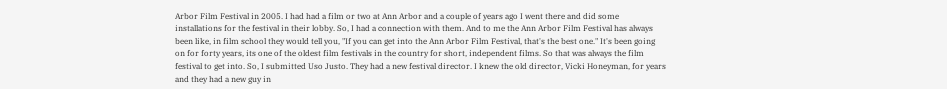Arbor Film Festival in 2005. I had had a film or two at Ann Arbor and a couple of years ago I went there and did some installations for the festival in their lobby. So, I had a connection with them. And to me the Ann Arbor Film Festival has always been like, in film school they would tell you, "If you can get into the Ann Arbor Film Festival, that's the best one." It's been going on for forty years, its one of the oldest film festivals in the country for short, independent films. So that was always the film festival to get into. So, I submitted Uso Justo. They had a new festival director. I knew the old director, Vicki Honeyman, for years and they had a new guy in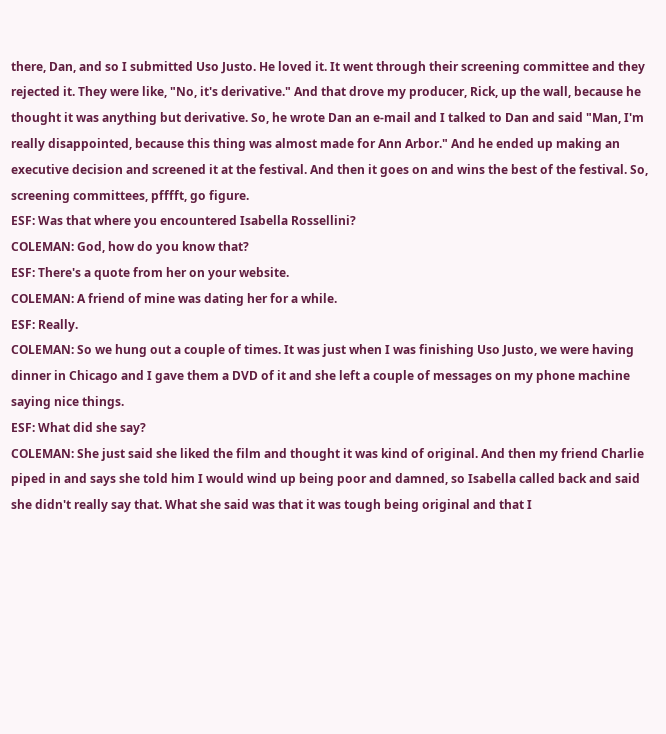there, Dan, and so I submitted Uso Justo. He loved it. It went through their screening committee and they rejected it. They were like, "No, it's derivative." And that drove my producer, Rick, up the wall, because he thought it was anything but derivative. So, he wrote Dan an e-mail and I talked to Dan and said "Man, I'm really disappointed, because this thing was almost made for Ann Arbor." And he ended up making an executive decision and screened it at the festival. And then it goes on and wins the best of the festival. So, screening committees, pfffft, go figure.
ESF: Was that where you encountered Isabella Rossellini?
COLEMAN: God, how do you know that?
ESF: There's a quote from her on your website.
COLEMAN: A friend of mine was dating her for a while.
ESF: Really.
COLEMAN: So we hung out a couple of times. It was just when I was finishing Uso Justo, we were having dinner in Chicago and I gave them a DVD of it and she left a couple of messages on my phone machine saying nice things.
ESF: What did she say?
COLEMAN: She just said she liked the film and thought it was kind of original. And then my friend Charlie piped in and says she told him I would wind up being poor and damned, so Isabella called back and said she didn't really say that. What she said was that it was tough being original and that I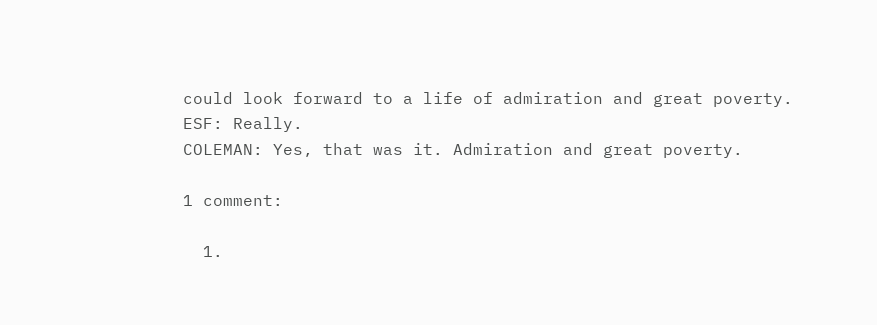could look forward to a life of admiration and great poverty.
ESF: Really.
COLEMAN: Yes, that was it. Admiration and great poverty.

1 comment:

  1.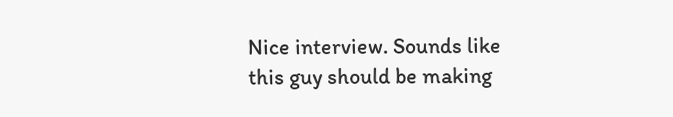Nice interview. Sounds like this guy should be making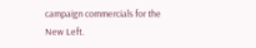campaign commercials for the New Left.